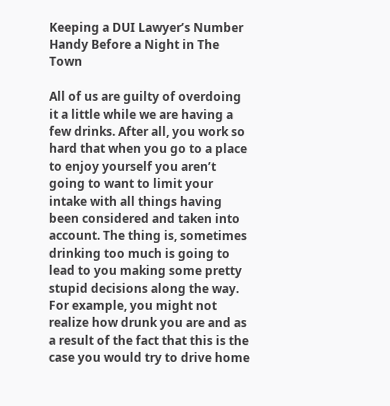Keeping a DUI Lawyer’s Number Handy Before a Night in The Town

All of us are guilty of overdoing it a little while we are having a few drinks. After all, you work so hard that when you go to a place to enjoy yourself you aren’t going to want to limit your intake with all things having been considered and taken into account. The thing is, sometimes drinking too much is going to lead to you making some pretty stupid decisions along the way. For example, you might not realize how drunk you are and as a result of the fact that this is the case you would try to drive home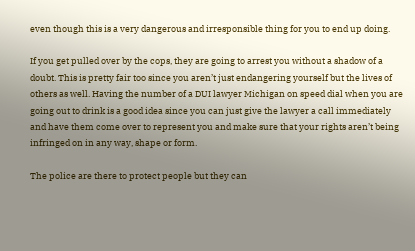even though this is a very dangerous and irresponsible thing for you to end up doing.

If you get pulled over by the cops, they are going to arrest you without a shadow of a doubt. This is pretty fair too since you aren’t just endangering yourself but the lives of others as well. Having the number of a DUI lawyer Michigan on speed dial when you are going out to drink is a good idea since you can just give the lawyer a call immediately and have them come over to represent you and make sure that your rights aren’t being infringed on in any way, shape or form.

The police are there to protect people but they can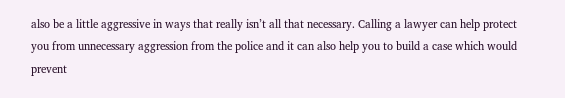also be a little aggressive in ways that really isn’t all that necessary. Calling a lawyer can help protect you from unnecessary aggression from the police and it can also help you to build a case which would prevent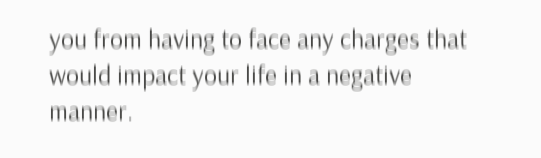you from having to face any charges that would impact your life in a negative manner.